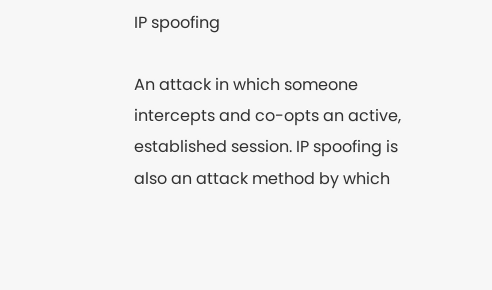IP spoofing

An attack in which someone intercepts and co-opts an active, established session. IP spoofing is also an attack method by which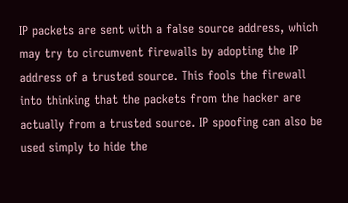IP packets are sent with a false source address, which may try to circumvent firewalls by adopting the IP address of a trusted source. This fools the firewall into thinking that the packets from the hacker are actually from a trusted source. IP spoofing can also be used simply to hide the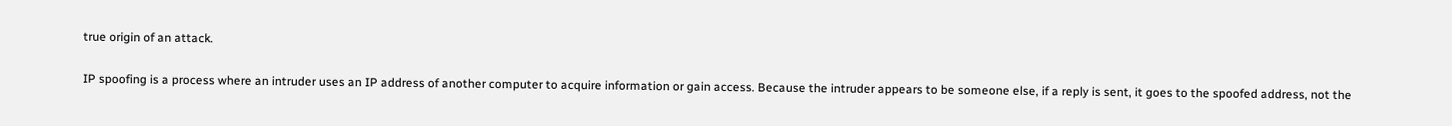true origin of an attack.

IP spoofing is a process where an intruder uses an IP address of another computer to acquire information or gain access. Because the intruder appears to be someone else, if a reply is sent, it goes to the spoofed address, not the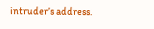intruder’s address.